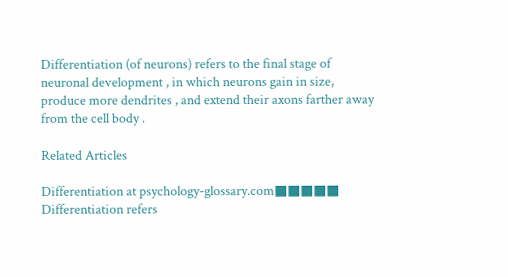Differentiation (of neurons) refers to the final stage of neuronal development , in which neurons gain in size, produce more dendrites , and extend their axons farther away from the cell body .

Related Articles

Differentiation at psychology-glossary.com■■■■■
Differentiation refers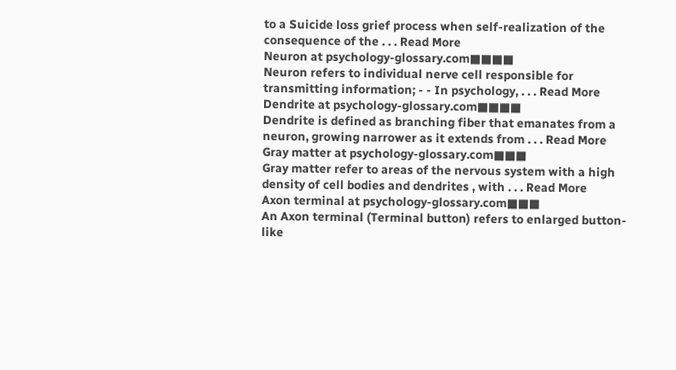to a Suicide loss grief process when self-realization of the consequence of the . . . Read More
Neuron at psychology-glossary.com■■■■
Neuron refers to individual nerve cell responsible for transmitting information; - - In psychology, . . . Read More
Dendrite at psychology-glossary.com■■■■
Dendrite is defined as branching fiber that emanates from a neuron, growing narrower as it extends from . . . Read More
Gray matter at psychology-glossary.com■■■
Gray matter refer to areas of the nervous system with a high density of cell bodies and dendrites , with . . . Read More
Axon terminal at psychology-glossary.com■■■
An Axon terminal (Terminal button) refers to enlarged button-like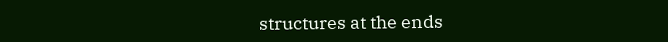structures at the ends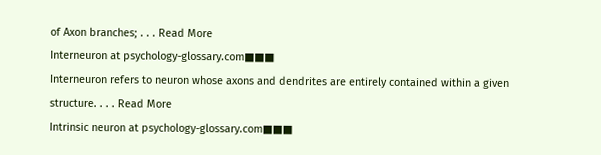of Axon branches; . . . Read More
Interneuron at psychology-glossary.com■■■
Interneuron refers to neuron whose axons and dendrites are entirely contained within a given structure. . . . Read More
Intrinsic neuron at psychology-glossary.com■■■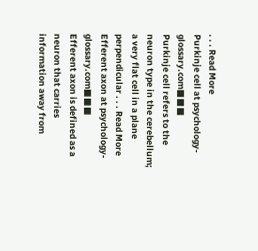. . . Read More
Purkinje cell at psychology-glossary.com■■■
Purkinje cell refers to the neuron type in the cerebellum; a very flat cell in a plane perpendicular . . . Read More
Efferent axon at psychology-glossary.com■■■
Efferent axon is defined as a neuron that carries information away from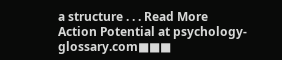a structure . . . Read More
Action Potential at psychology-glossary.com■■■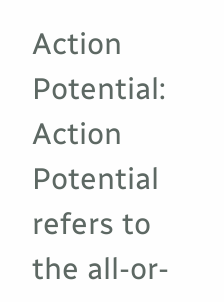Action Potential: Action Potential refers to the all-or-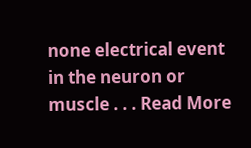none electrical event in the neuron or muscle . . . Read More